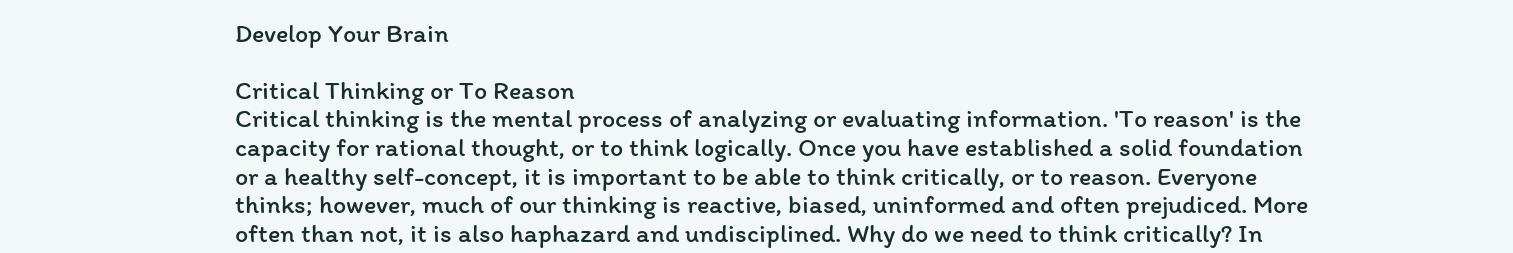Develop Your Brain

Critical Thinking or To Reason
Critical thinking is the mental process of analyzing or evaluating information. 'To reason' is the capacity for rational thought, or to think logically. Once you have established a solid foundation or a healthy self-concept, it is important to be able to think critically, or to reason. Everyone thinks; however, much of our thinking is reactive, biased, uninformed and often prejudiced. More often than not, it is also haphazard and undisciplined. Why do we need to think critically? In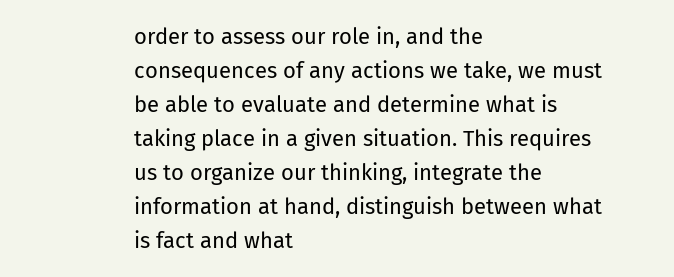order to assess our role in, and the consequences of any actions we take, we must be able to evaluate and determine what is taking place in a given situation. This requires us to organize our thinking, integrate the information at hand, distinguish between what is fact and what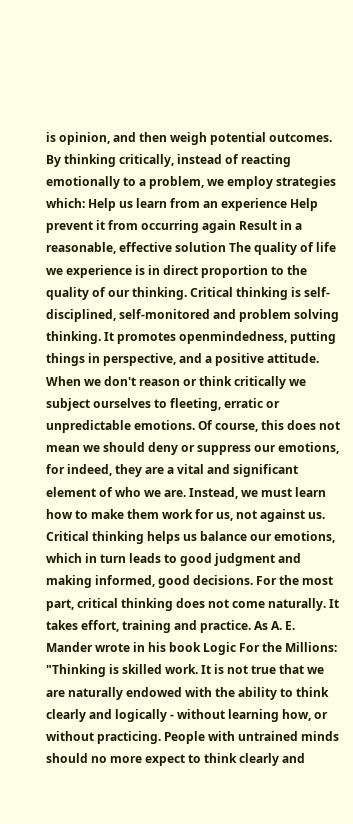is opinion, and then weigh potential outcomes. By thinking critically, instead of reacting emotionally to a problem, we employ strategies which: Help us learn from an experience Help prevent it from occurring again Result in a reasonable, effective solution The quality of life we experience is in direct proportion to the quality of our thinking. Critical thinking is self-disciplined, self-monitored and problem solving thinking. It promotes openmindedness, putting things in perspective, and a positive attitude. When we don't reason or think critically we subject ourselves to fleeting, erratic or unpredictable emotions. Of course, this does not mean we should deny or suppress our emotions, for indeed, they are a vital and significant element of who we are. Instead, we must learn how to make them work for us, not against us. Critical thinking helps us balance our emotions, which in turn leads to good judgment and making informed, good decisions. For the most part, critical thinking does not come naturally. It takes effort, training and practice. As A. E. Mander wrote in his book Logic For the Millions: "Thinking is skilled work. It is not true that we are naturally endowed with the ability to think clearly and logically - without learning how, or without practicing. People with untrained minds should no more expect to think clearly and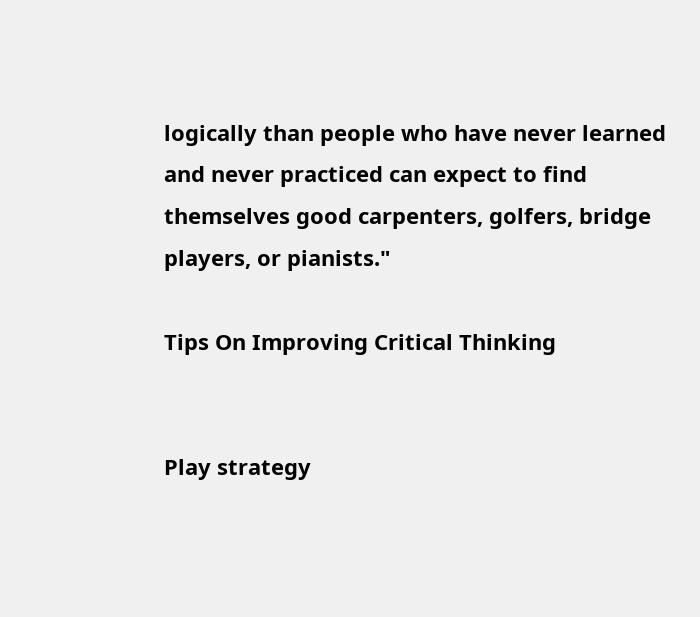logically than people who have never learned and never practiced can expect to find themselves good carpenters, golfers, bridge players, or pianists."

Tips On Improving Critical Thinking


Play strategy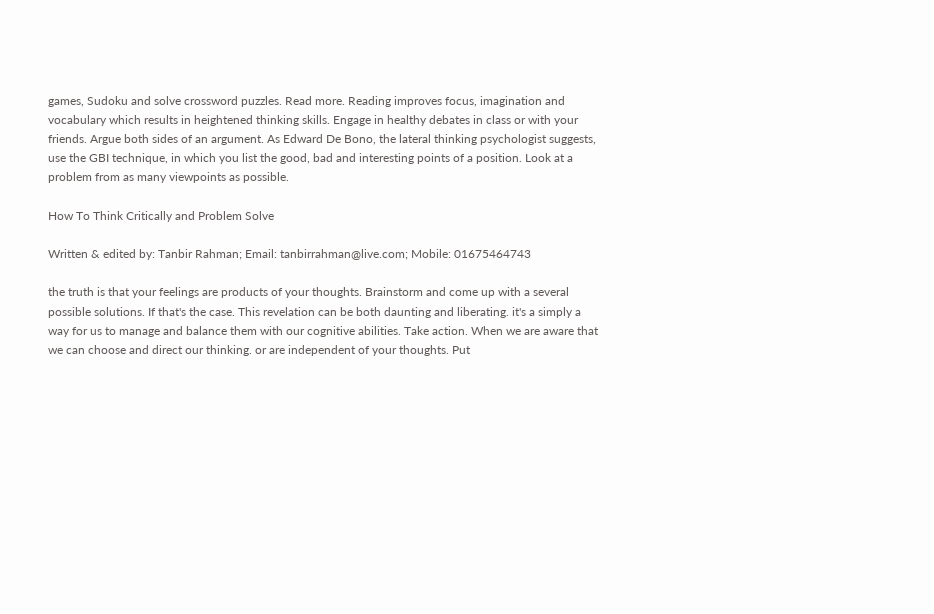games, Sudoku and solve crossword puzzles. Read more. Reading improves focus, imagination and vocabulary which results in heightened thinking skills. Engage in healthy debates in class or with your friends. Argue both sides of an argument. As Edward De Bono, the lateral thinking psychologist suggests, use the GBI technique, in which you list the good, bad and interesting points of a position. Look at a problem from as many viewpoints as possible.

How To Think Critically and Problem Solve

Written & edited by: Tanbir Rahman; Email: tanbirrahman@live.com; Mobile: 01675464743

the truth is that your feelings are products of your thoughts. Brainstorm and come up with a several possible solutions. If that's the case. This revelation can be both daunting and liberating. it's a simply a way for us to manage and balance them with our cognitive abilities. Take action. When we are aware that we can choose and direct our thinking. or are independent of your thoughts. Put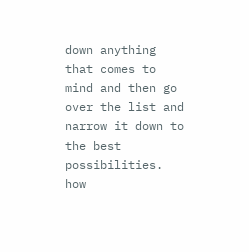down anything that comes to mind and then go over the list and narrow it down to the best possibilities. how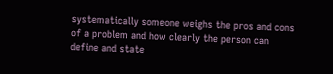systematically someone weighs the pros and cons of a problem and how clearly the person can define and state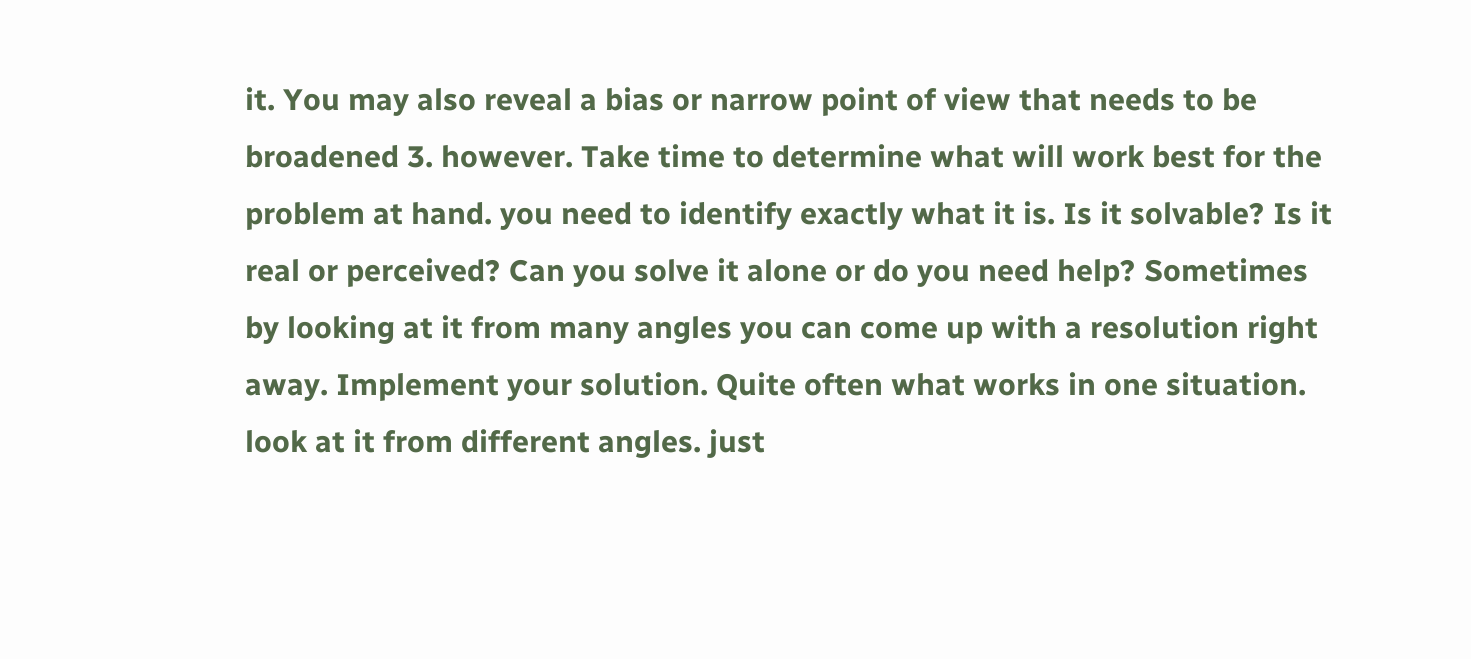it. You may also reveal a bias or narrow point of view that needs to be broadened 3. however. Take time to determine what will work best for the problem at hand. you need to identify exactly what it is. Is it solvable? Is it real or perceived? Can you solve it alone or do you need help? Sometimes by looking at it from many angles you can come up with a resolution right away. Implement your solution. Quite often what works in one situation. look at it from different angles. just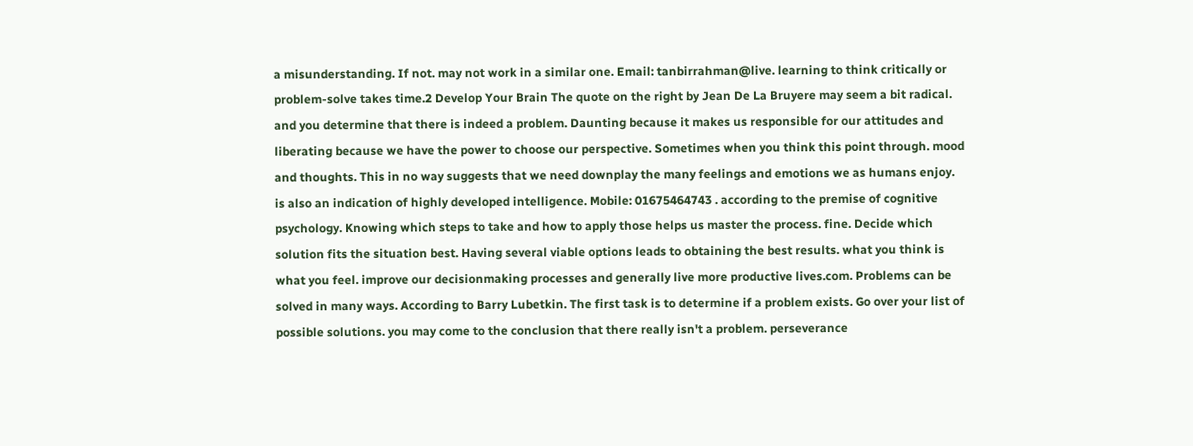a misunderstanding. If not. may not work in a similar one. Email: tanbirrahman@live. learning to think critically or problem-solve takes time.2 Develop Your Brain The quote on the right by Jean De La Bruyere may seem a bit radical. and you determine that there is indeed a problem. Daunting because it makes us responsible for our attitudes and liberating because we have the power to choose our perspective. Sometimes when you think this point through. mood and thoughts. This in no way suggests that we need downplay the many feelings and emotions we as humans enjoy. is also an indication of highly developed intelligence. Mobile: 01675464743 . according to the premise of cognitive psychology. Knowing which steps to take and how to apply those helps us master the process. fine. Decide which solution fits the situation best. Having several viable options leads to obtaining the best results. what you think is what you feel. improve our decisionmaking processes and generally live more productive lives.com. Problems can be solved in many ways. According to Barry Lubetkin. The first task is to determine if a problem exists. Go over your list of possible solutions. you may come to the conclusion that there really isn't a problem. perseverance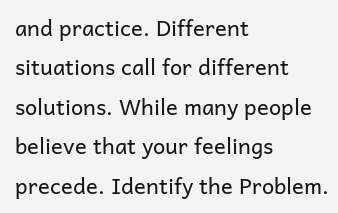and practice. Different situations call for different solutions. While many people believe that your feelings precede. Identify the Problem.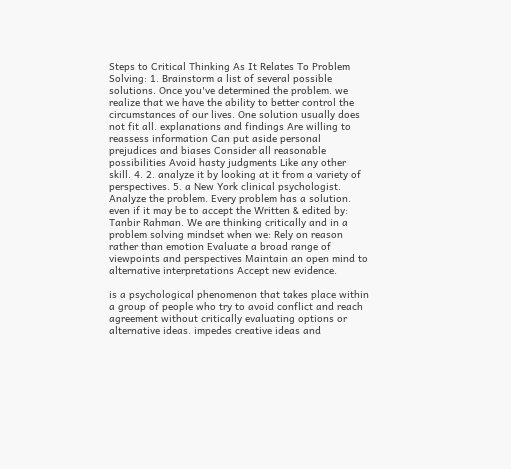Steps to Critical Thinking As It Relates To Problem Solving: 1. Brainstorm a list of several possible solutions. Once you've determined the problem. we realize that we have the ability to better control the circumstances of our lives. One solution usually does not fit all. explanations and findings Are willing to reassess information Can put aside personal prejudices and biases Consider all reasonable possibilities Avoid hasty judgments Like any other skill. 4. 2. analyze it by looking at it from a variety of perspectives. 5. a New York clinical psychologist. Analyze the problem. Every problem has a solution. even if it may be to accept the Written & edited by: Tanbir Rahman. We are thinking critically and in a problem solving mindset when we: Rely on reason rather than emotion Evaluate a broad range of viewpoints and perspectives Maintain an open mind to alternative interpretations Accept new evidence.

is a psychological phenomenon that takes place within a group of people who try to avoid conflict and reach agreement without critically evaluating options or alternative ideas. impedes creative ideas and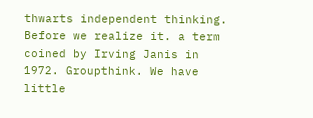thwarts independent thinking. Before we realize it. a term coined by Irving Janis in 1972. Groupthink. We have little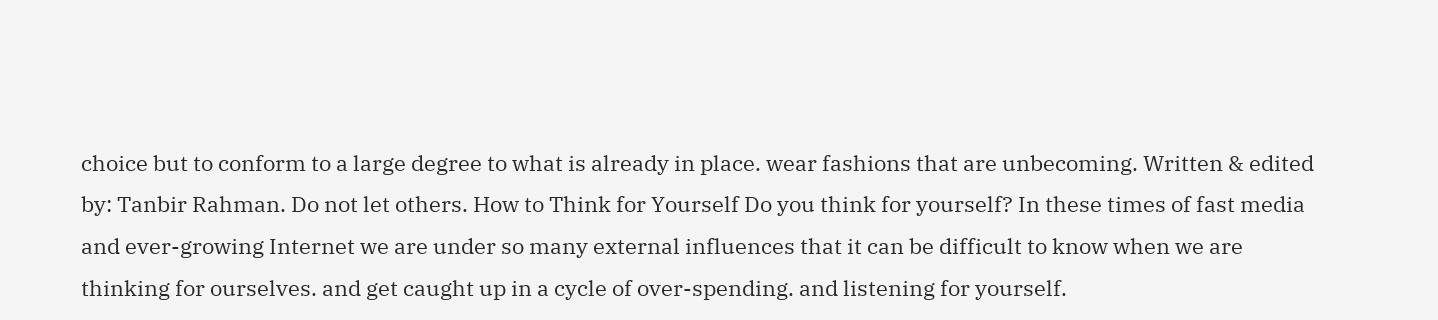choice but to conform to a large degree to what is already in place. wear fashions that are unbecoming. Written & edited by: Tanbir Rahman. Do not let others. How to Think for Yourself Do you think for yourself? In these times of fast media and ever-growing Internet we are under so many external influences that it can be difficult to know when we are thinking for ourselves. and get caught up in a cycle of over-spending. and listening for yourself.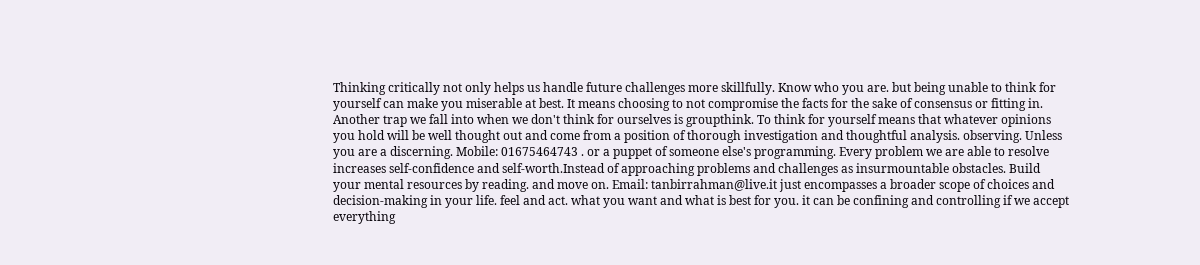Thinking critically not only helps us handle future challenges more skillfully. Know who you are. but being unable to think for yourself can make you miserable at best. It means choosing to not compromise the facts for the sake of consensus or fitting in. Another trap we fall into when we don't think for ourselves is groupthink. To think for yourself means that whatever opinions you hold will be well thought out and come from a position of thorough investigation and thoughtful analysis. observing. Unless you are a discerning. Mobile: 01675464743 . or a puppet of someone else's programming. Every problem we are able to resolve increases self-confidence and self-worth.Instead of approaching problems and challenges as insurmountable obstacles. Build your mental resources by reading. and move on. Email: tanbirrahman@live.it just encompasses a broader scope of choices and decision-making in your life. feel and act. what you want and what is best for you. it can be confining and controlling if we accept everything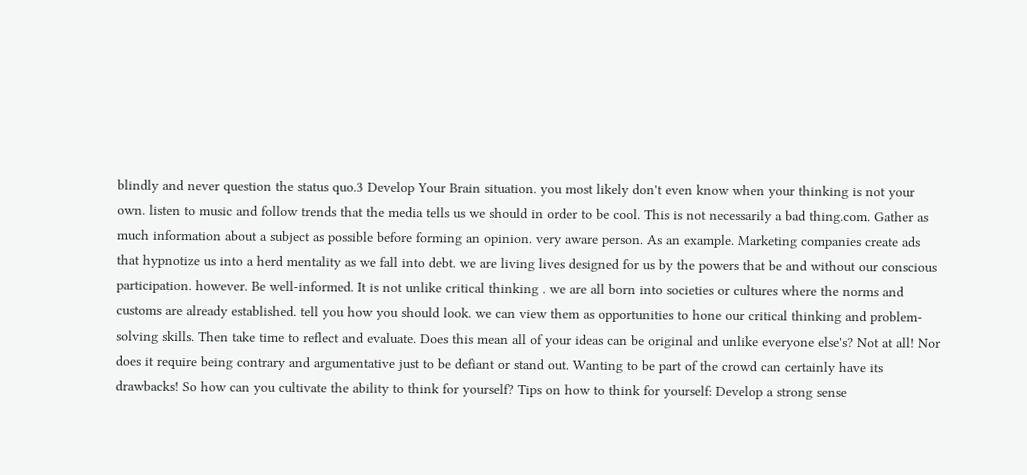blindly and never question the status quo.3 Develop Your Brain situation. you most likely don't even know when your thinking is not your own. listen to music and follow trends that the media tells us we should in order to be cool. This is not necessarily a bad thing.com. Gather as much information about a subject as possible before forming an opinion. very aware person. As an example. Marketing companies create ads that hypnotize us into a herd mentality as we fall into debt. we are living lives designed for us by the powers that be and without our conscious participation. however. Be well-informed. It is not unlike critical thinking . we are all born into societies or cultures where the norms and customs are already established. tell you how you should look. we can view them as opportunities to hone our critical thinking and problem-solving skills. Then take time to reflect and evaluate. Does this mean all of your ideas can be original and unlike everyone else's? Not at all! Nor does it require being contrary and argumentative just to be defiant or stand out. Wanting to be part of the crowd can certainly have its drawbacks! So how can you cultivate the ability to think for yourself? Tips on how to think for yourself: Develop a strong sense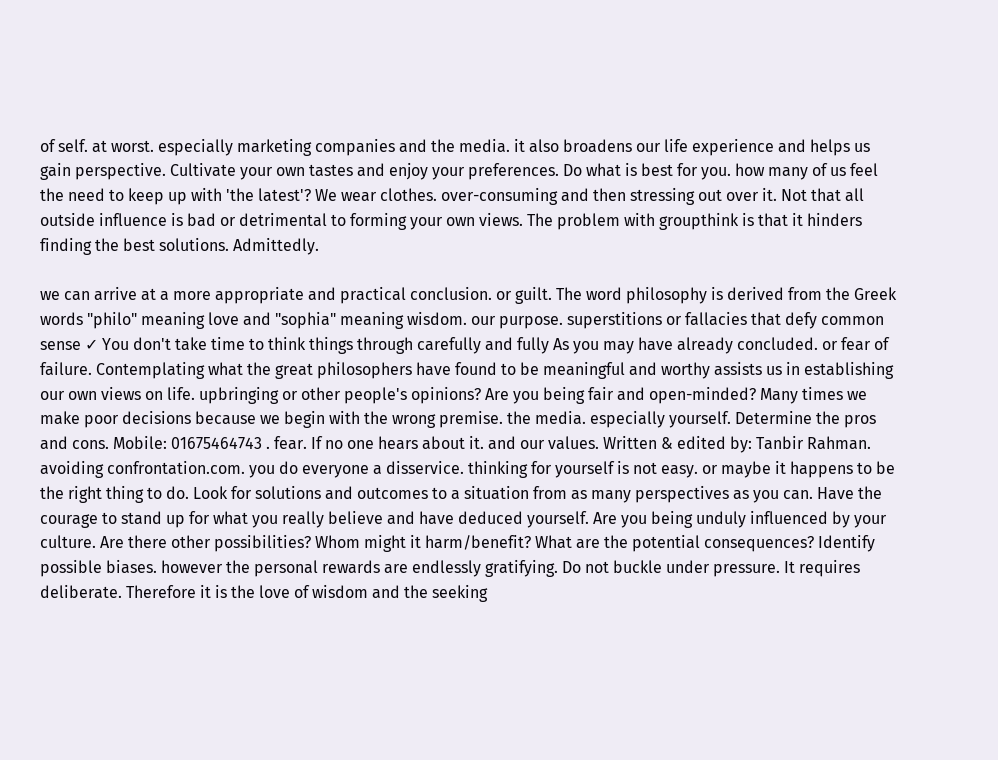of self. at worst. especially marketing companies and the media. it also broadens our life experience and helps us gain perspective. Cultivate your own tastes and enjoy your preferences. Do what is best for you. how many of us feel the need to keep up with 'the latest'? We wear clothes. over-consuming and then stressing out over it. Not that all outside influence is bad or detrimental to forming your own views. The problem with groupthink is that it hinders finding the best solutions. Admittedly.

we can arrive at a more appropriate and practical conclusion. or guilt. The word philosophy is derived from the Greek words "philo" meaning love and "sophia" meaning wisdom. our purpose. superstitions or fallacies that defy common sense ✓ You don't take time to think things through carefully and fully As you may have already concluded. or fear of failure. Contemplating what the great philosophers have found to be meaningful and worthy assists us in establishing our own views on life. upbringing or other people's opinions? Are you being fair and open-minded? Many times we make poor decisions because we begin with the wrong premise. the media. especially yourself. Determine the pros and cons. Mobile: 01675464743 . fear. If no one hears about it. and our values. Written & edited by: Tanbir Rahman. avoiding confrontation.com. you do everyone a disservice. thinking for yourself is not easy. or maybe it happens to be the right thing to do. Look for solutions and outcomes to a situation from as many perspectives as you can. Have the courage to stand up for what you really believe and have deduced yourself. Are you being unduly influenced by your culture. Are there other possibilities? Whom might it harm/benefit? What are the potential consequences? Identify possible biases. however the personal rewards are endlessly gratifying. Do not buckle under pressure. It requires deliberate. Therefore it is the love of wisdom and the seeking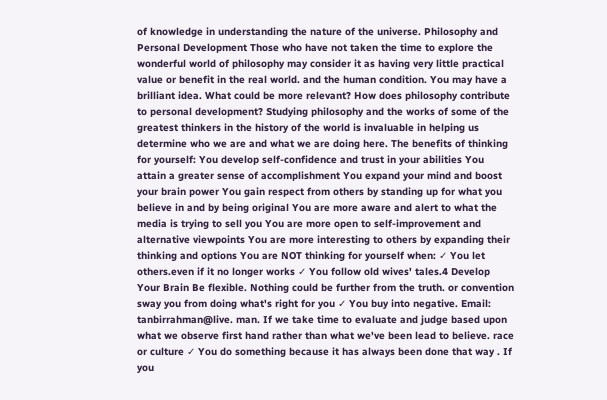of knowledge in understanding the nature of the universe. Philosophy and Personal Development Those who have not taken the time to explore the wonderful world of philosophy may consider it as having very little practical value or benefit in the real world. and the human condition. You may have a brilliant idea. What could be more relevant? How does philosophy contribute to personal development? Studying philosophy and the works of some of the greatest thinkers in the history of the world is invaluable in helping us determine who we are and what we are doing here. The benefits of thinking for yourself: You develop self-confidence and trust in your abilities You attain a greater sense of accomplishment You expand your mind and boost your brain power You gain respect from others by standing up for what you believe in and by being original You are more aware and alert to what the media is trying to sell you You are more open to self-improvement and alternative viewpoints You are more interesting to others by expanding their thinking and options You are NOT thinking for yourself when: ✓ You let others.even if it no longer works ✓ You follow old wives' tales.4 Develop Your Brain Be flexible. Nothing could be further from the truth. or convention sway you from doing what's right for you ✓ You buy into negative. Email: tanbirrahman@live. man. If we take time to evaluate and judge based upon what we observe first hand rather than what we've been lead to believe. race or culture ✓ You do something because it has always been done that way . If you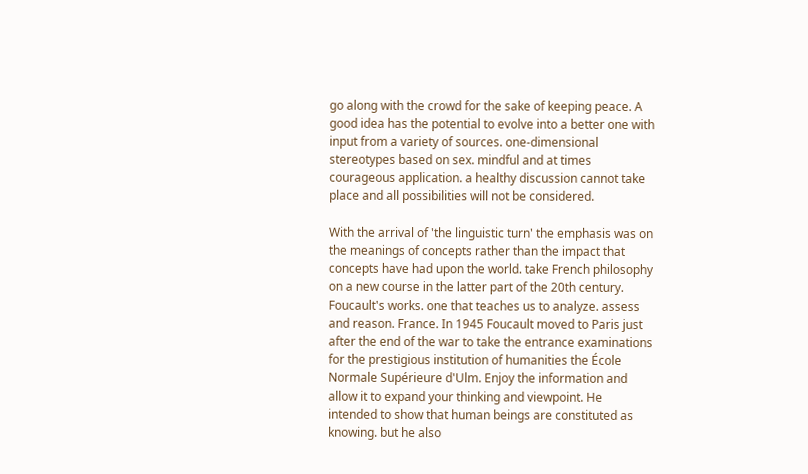go along with the crowd for the sake of keeping peace. A good idea has the potential to evolve into a better one with input from a variety of sources. one-dimensional stereotypes based on sex. mindful and at times courageous application. a healthy discussion cannot take place and all possibilities will not be considered.

With the arrival of 'the linguistic turn' the emphasis was on the meanings of concepts rather than the impact that concepts have had upon the world. take French philosophy on a new course in the latter part of the 20th century. Foucault's works. one that teaches us to analyze. assess and reason. France. In 1945 Foucault moved to Paris just after the end of the war to take the entrance examinations for the prestigious institution of humanities the École Normale Supérieure d'Ulm. Enjoy the information and allow it to expand your thinking and viewpoint. He intended to show that human beings are constituted as knowing. but he also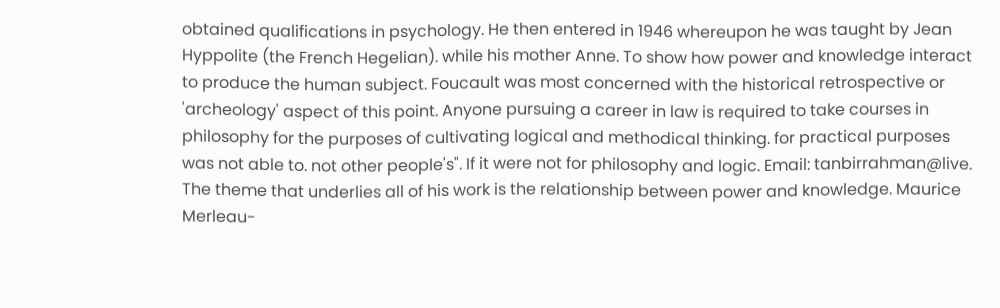obtained qualifications in psychology. He then entered in 1946 whereupon he was taught by Jean Hyppolite (the French Hegelian). while his mother Anne. To show how power and knowledge interact to produce the human subject. Foucault was most concerned with the historical retrospective or 'archeology' aspect of this point. Anyone pursuing a career in law is required to take courses in philosophy for the purposes of cultivating logical and methodical thinking. for practical purposes was not able to. not other people's". If it were not for philosophy and logic. Email: tanbirrahman@live. The theme that underlies all of his work is the relationship between power and knowledge. Maurice Merleau-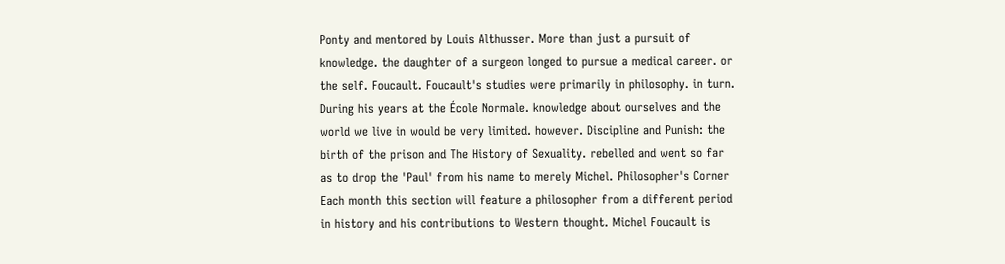Ponty and mentored by Louis Althusser. More than just a pursuit of knowledge. the daughter of a surgeon longed to pursue a medical career. or the self. Foucault. Foucault's studies were primarily in philosophy. in turn. During his years at the École Normale. knowledge about ourselves and the world we live in would be very limited. however. Discipline and Punish: the birth of the prison and The History of Sexuality. rebelled and went so far as to drop the 'Paul' from his name to merely Michel. Philosopher's Corner Each month this section will feature a philosopher from a different period in history and his contributions to Western thought. Michel Foucault is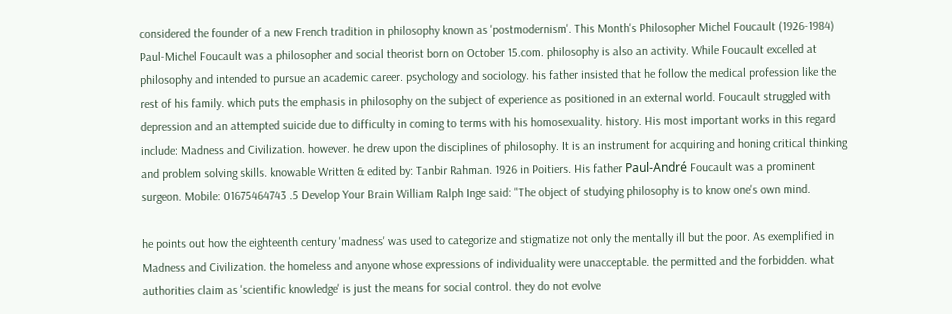considered the founder of a new French tradition in philosophy known as 'postmodernism'. This Month's Philosopher Michel Foucault (1926-1984) Paul-Michel Foucault was a philosopher and social theorist born on October 15.com. philosophy is also an activity. While Foucault excelled at philosophy and intended to pursue an academic career. psychology and sociology. his father insisted that he follow the medical profession like the rest of his family. which puts the emphasis in philosophy on the subject of experience as positioned in an external world. Foucault struggled with depression and an attempted suicide due to difficulty in coming to terms with his homosexuality. history. His most important works in this regard include: Madness and Civilization. however. he drew upon the disciplines of philosophy. It is an instrument for acquiring and honing critical thinking and problem solving skills. knowable Written & edited by: Tanbir Rahman. 1926 in Poitiers. His father Paul-André Foucault was a prominent surgeon. Mobile: 01675464743 .5 Develop Your Brain William Ralph Inge said: "The object of studying philosophy is to know one's own mind.

he points out how the eighteenth century 'madness' was used to categorize and stigmatize not only the mentally ill but the poor. As exemplified in Madness and Civilization. the homeless and anyone whose expressions of individuality were unacceptable. the permitted and the forbidden. what authorities claim as 'scientific knowledge' is just the means for social control. they do not evolve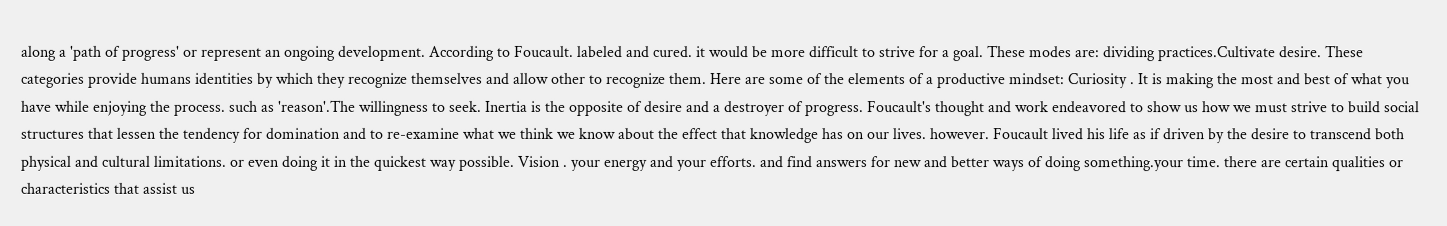along a 'path of progress' or represent an ongoing development. According to Foucault. labeled and cured. it would be more difficult to strive for a goal. These modes are: dividing practices.Cultivate desire. These categories provide humans identities by which they recognize themselves and allow other to recognize them. Here are some of the elements of a productive mindset: Curiosity . It is making the most and best of what you have while enjoying the process. such as 'reason'.The willingness to seek. Inertia is the opposite of desire and a destroyer of progress. Foucault's thought and work endeavored to show us how we must strive to build social structures that lessen the tendency for domination and to re-examine what we think we know about the effect that knowledge has on our lives. however. Foucault lived his life as if driven by the desire to transcend both physical and cultural limitations. or even doing it in the quickest way possible. Vision . your energy and your efforts. and find answers for new and better ways of doing something.your time. there are certain qualities or characteristics that assist us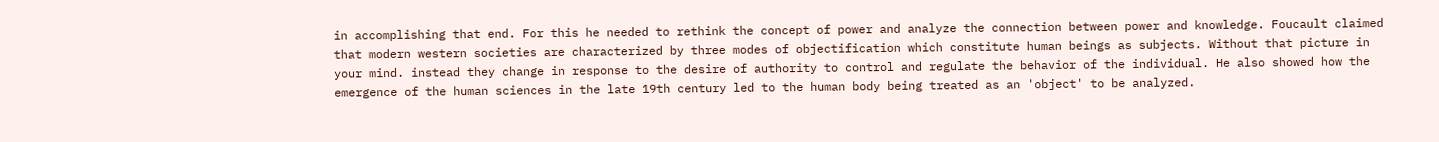in accomplishing that end. For this he needed to rethink the concept of power and analyze the connection between power and knowledge. Foucault claimed that modern western societies are characterized by three modes of objectification which constitute human beings as subjects. Without that picture in your mind. instead they change in response to the desire of authority to control and regulate the behavior of the individual. He also showed how the emergence of the human sciences in the late 19th century led to the human body being treated as an 'object' to be analyzed.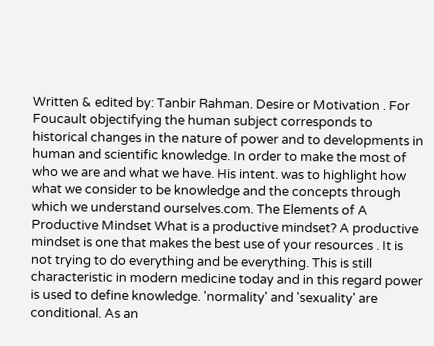Written & edited by: Tanbir Rahman. Desire or Motivation . For Foucault objectifying the human subject corresponds to historical changes in the nature of power and to developments in human and scientific knowledge. In order to make the most of who we are and what we have. His intent. was to highlight how what we consider to be knowledge and the concepts through which we understand ourselves.com. The Elements of A Productive Mindset What is a productive mindset? A productive mindset is one that makes the best use of your resources . It is not trying to do everything and be everything. This is still characteristic in modern medicine today and in this regard power is used to define knowledge. 'normality' and 'sexuality' are conditional. As an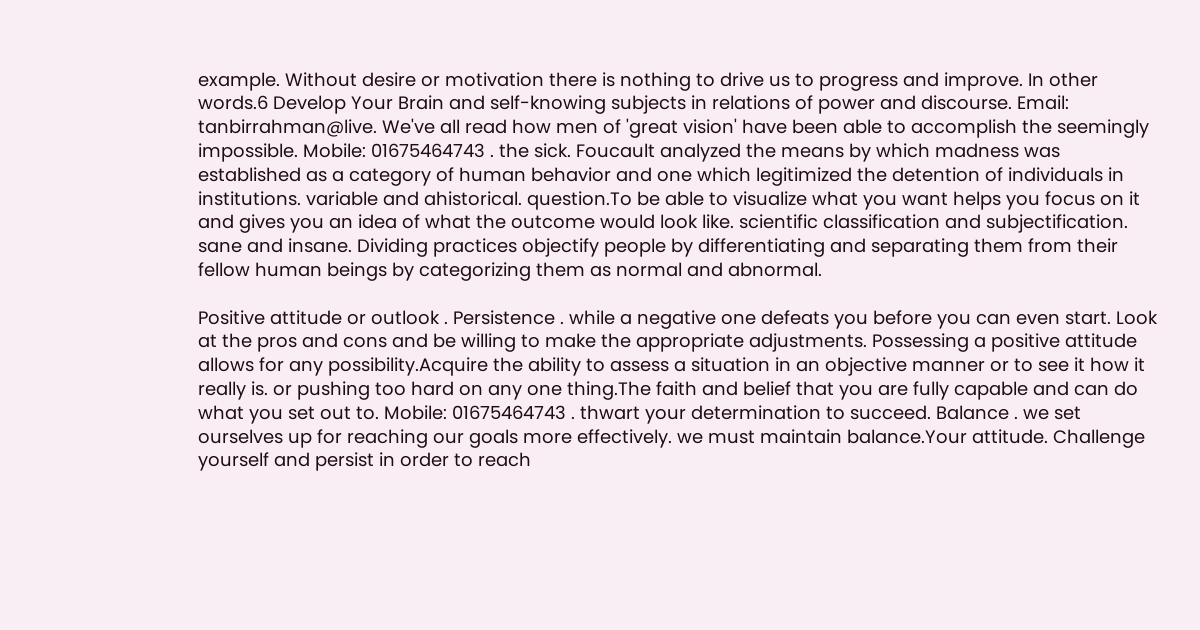example. Without desire or motivation there is nothing to drive us to progress and improve. In other words.6 Develop Your Brain and self-knowing subjects in relations of power and discourse. Email: tanbirrahman@live. We've all read how men of 'great vision' have been able to accomplish the seemingly impossible. Mobile: 01675464743 . the sick. Foucault analyzed the means by which madness was established as a category of human behavior and one which legitimized the detention of individuals in institutions. variable and ahistorical. question.To be able to visualize what you want helps you focus on it and gives you an idea of what the outcome would look like. scientific classification and subjectification. sane and insane. Dividing practices objectify people by differentiating and separating them from their fellow human beings by categorizing them as normal and abnormal.

Positive attitude or outlook . Persistence . while a negative one defeats you before you can even start. Look at the pros and cons and be willing to make the appropriate adjustments. Possessing a positive attitude allows for any possibility.Acquire the ability to assess a situation in an objective manner or to see it how it really is. or pushing too hard on any one thing.The faith and belief that you are fully capable and can do what you set out to. Mobile: 01675464743 . thwart your determination to succeed. Balance . we set ourselves up for reaching our goals more effectively. we must maintain balance.Your attitude. Challenge yourself and persist in order to reach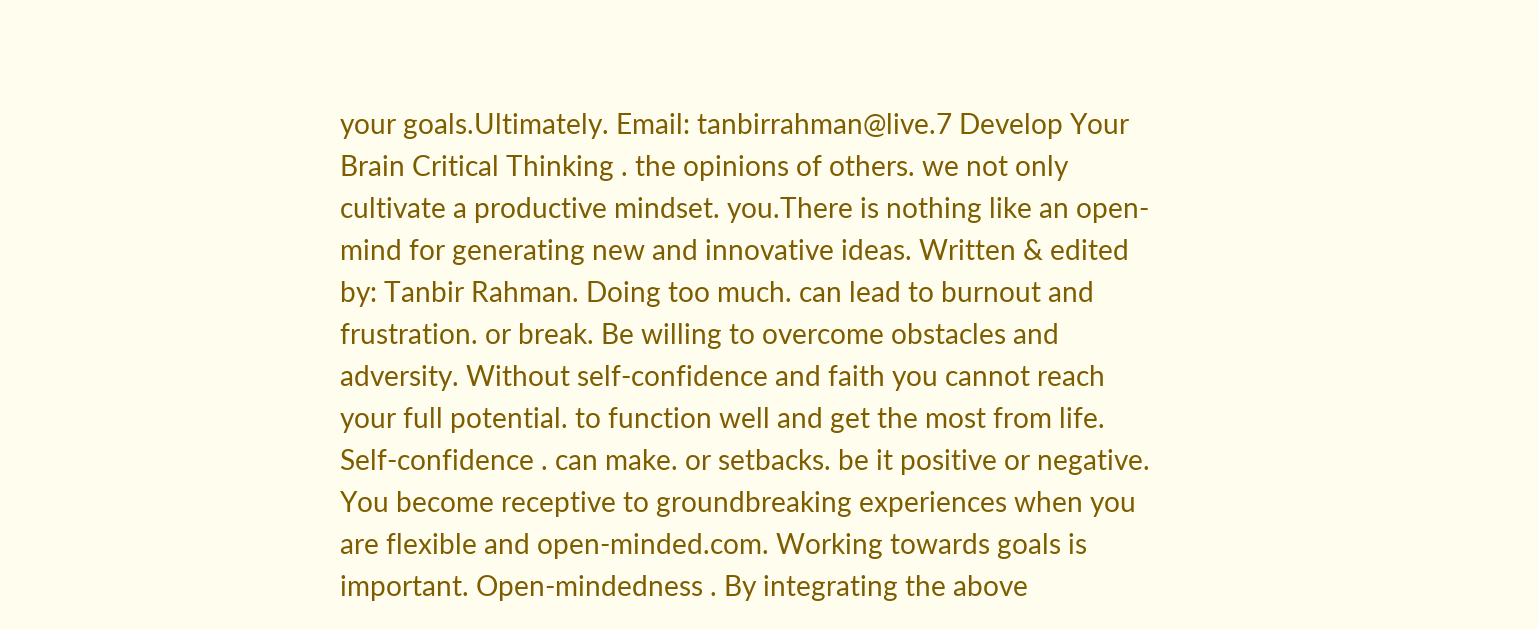your goals.Ultimately. Email: tanbirrahman@live.7 Develop Your Brain Critical Thinking . the opinions of others. we not only cultivate a productive mindset. you.There is nothing like an open-mind for generating new and innovative ideas. Written & edited by: Tanbir Rahman. Doing too much. can lead to burnout and frustration. or break. Be willing to overcome obstacles and adversity. Without self-confidence and faith you cannot reach your full potential. to function well and get the most from life. Self-confidence . can make. or setbacks. be it positive or negative. You become receptive to groundbreaking experiences when you are flexible and open-minded.com. Working towards goals is important. Open-mindedness . By integrating the above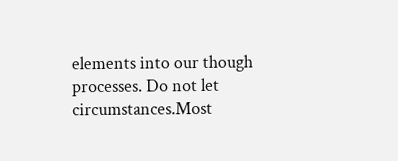elements into our though processes. Do not let circumstances.Most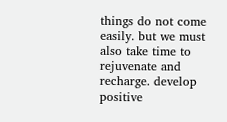things do not come easily. but we must also take time to rejuvenate and recharge. develop positive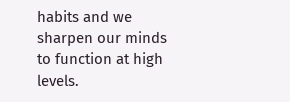habits and we sharpen our minds to function at high levels.